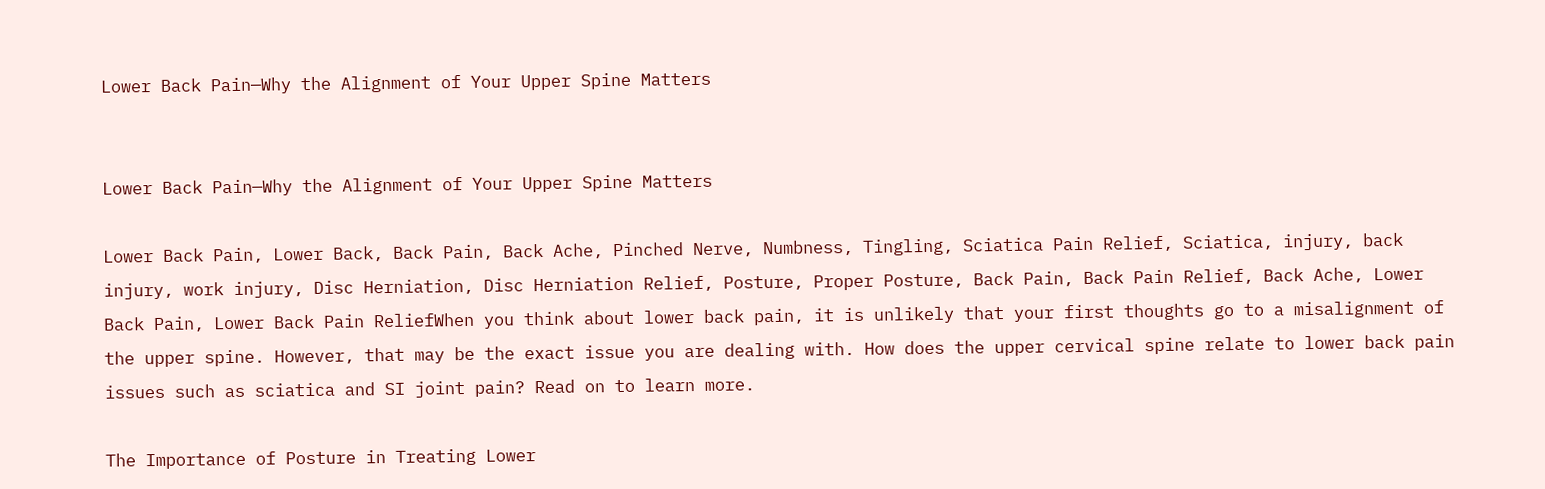Lower Back Pain—Why the Alignment of Your Upper Spine Matters


Lower Back Pain—Why the Alignment of Your Upper Spine Matters

Lower Back Pain, Lower Back, Back Pain, Back Ache, Pinched Nerve, Numbness, Tingling, Sciatica Pain Relief, Sciatica, injury, back injury, work injury, Disc Herniation, Disc Herniation Relief, Posture, Proper Posture, Back Pain, Back Pain Relief, Back Ache, Lower Back Pain, Lower Back Pain ReliefWhen you think about lower back pain, it is unlikely that your first thoughts go to a misalignment of the upper spine. However, that may be the exact issue you are dealing with. How does the upper cervical spine relate to lower back pain issues such as sciatica and SI joint pain? Read on to learn more.

The Importance of Posture in Treating Lower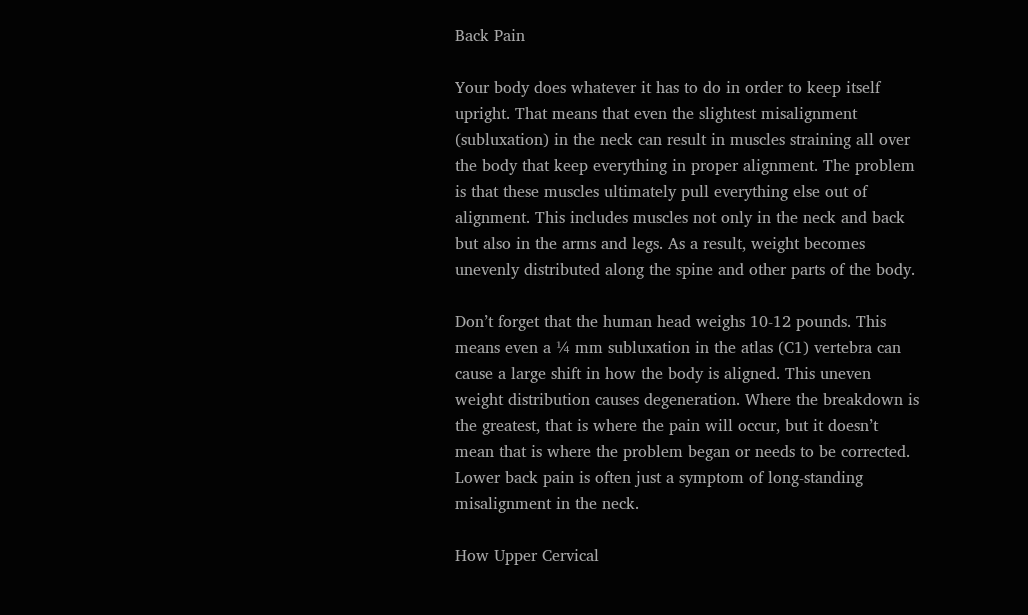Back Pain

Your body does whatever it has to do in order to keep itself upright. That means that even the slightest misalignment (subluxation) in the neck can result in muscles straining all over the body that keep everything in proper alignment. The problem is that these muscles ultimately pull everything else out of alignment. This includes muscles not only in the neck and back but also in the arms and legs. As a result, weight becomes unevenly distributed along the spine and other parts of the body.

Don’t forget that the human head weighs 10-12 pounds. This means even a ¼ mm subluxation in the atlas (C1) vertebra can cause a large shift in how the body is aligned. This uneven weight distribution causes degeneration. Where the breakdown is the greatest, that is where the pain will occur, but it doesn’t mean that is where the problem began or needs to be corrected. Lower back pain is often just a symptom of long-standing misalignment in the neck.

How Upper Cervical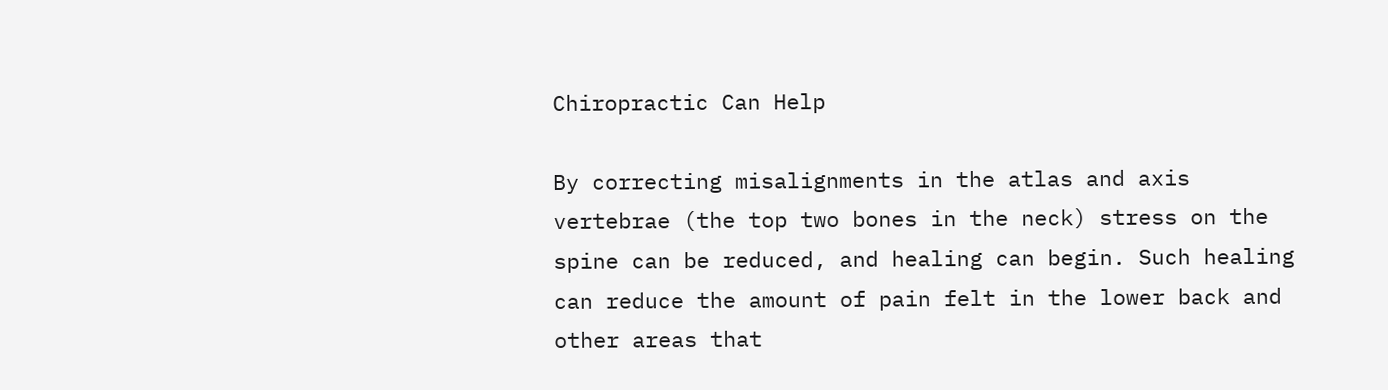Chiropractic Can Help

By correcting misalignments in the atlas and axis vertebrae (the top two bones in the neck) stress on the spine can be reduced, and healing can begin. Such healing can reduce the amount of pain felt in the lower back and other areas that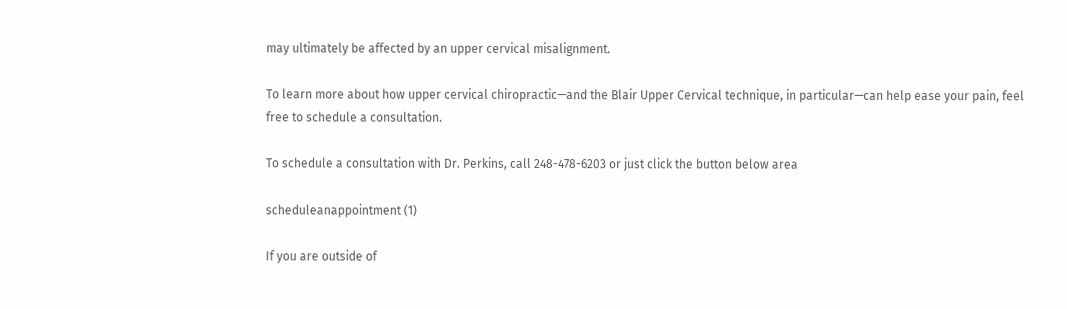may ultimately be affected by an upper cervical misalignment.

To learn more about how upper cervical chiropractic—and the Blair Upper Cervical technique, in particular—can help ease your pain, feel free to schedule a consultation.

To schedule a consultation with Dr. Perkins, call 248-478-6203 or just click the button below area

scheduleanappointment (1)

If you are outside of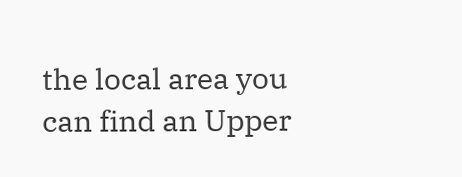the local area you can find an Upper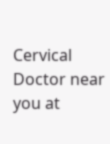Cervical Doctor near you at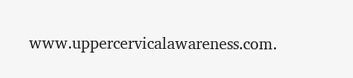www.uppercervicalawareness.com.